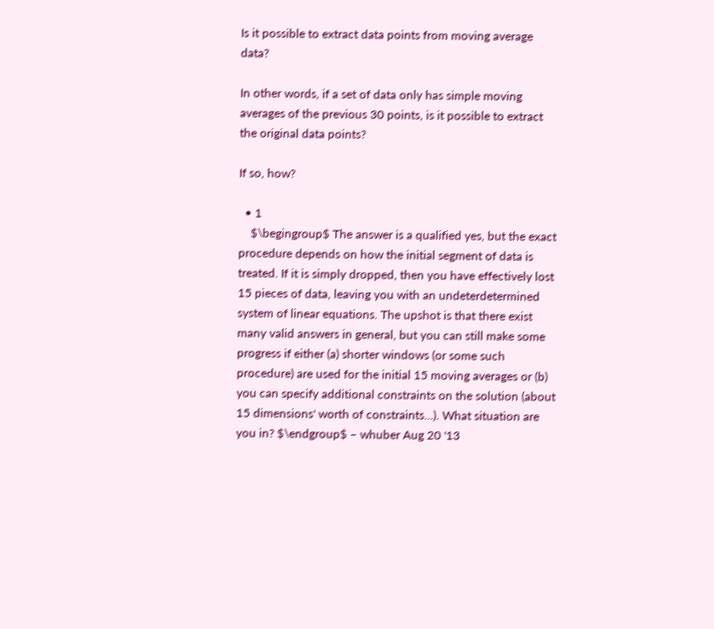Is it possible to extract data points from moving average data?

In other words, if a set of data only has simple moving averages of the previous 30 points, is it possible to extract the original data points?

If so, how?

  • 1
    $\begingroup$ The answer is a qualified yes, but the exact procedure depends on how the initial segment of data is treated. If it is simply dropped, then you have effectively lost 15 pieces of data, leaving you with an undeterdetermined system of linear equations. The upshot is that there exist many valid answers in general, but you can still make some progress if either (a) shorter windows (or some such procedure) are used for the initial 15 moving averages or (b) you can specify additional constraints on the solution (about 15 dimensions' worth of constraints...). What situation are you in? $\endgroup$ – whuber Aug 20 '13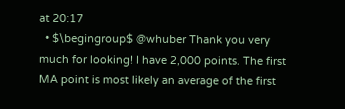at 20:17
  • $\begingroup$ @whuber Thank you very much for looking! I have 2,000 points. The first MA point is most likely an average of the first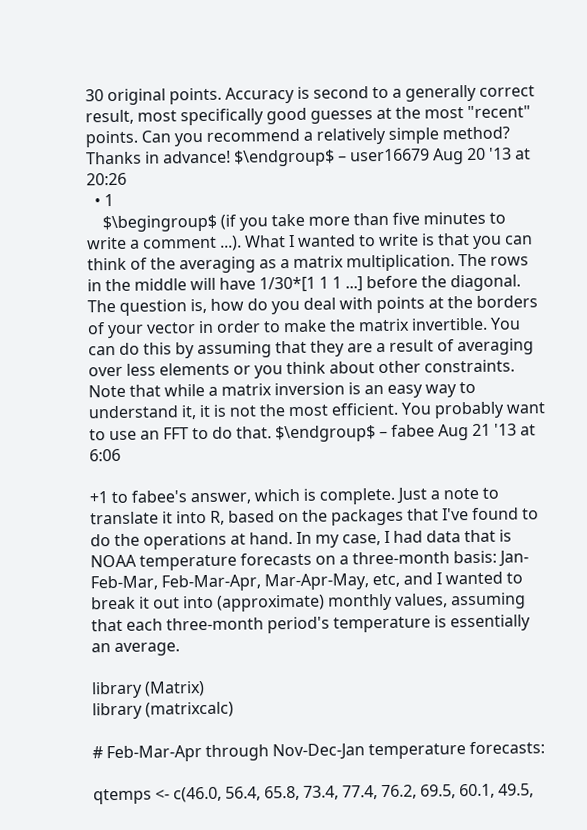30 original points. Accuracy is second to a generally correct result, most specifically good guesses at the most "recent" points. Can you recommend a relatively simple method? Thanks in advance! $\endgroup$ – user16679 Aug 20 '13 at 20:26
  • 1
    $\begingroup$ (if you take more than five minutes to write a comment ...). What I wanted to write is that you can think of the averaging as a matrix multiplication. The rows in the middle will have 1/30*[1 1 1 ...] before the diagonal. The question is, how do you deal with points at the borders of your vector in order to make the matrix invertible. You can do this by assuming that they are a result of averaging over less elements or you think about other constraints. Note that while a matrix inversion is an easy way to understand it, it is not the most efficient. You probably want to use an FFT to do that. $\endgroup$ – fabee Aug 21 '13 at 6:06

+1 to fabee's answer, which is complete. Just a note to translate it into R, based on the packages that I've found to do the operations at hand. In my case, I had data that is NOAA temperature forecasts on a three-month basis: Jan-Feb-Mar, Feb-Mar-Apr, Mar-Apr-May, etc, and I wanted to break it out into (approximate) monthly values, assuming that each three-month period's temperature is essentially an average.

library (Matrix)
library (matrixcalc)

# Feb-Mar-Apr through Nov-Dec-Jan temperature forecasts:

qtemps <- c(46.0, 56.4, 65.8, 73.4, 77.4, 76.2, 69.5, 60.1, 49.5,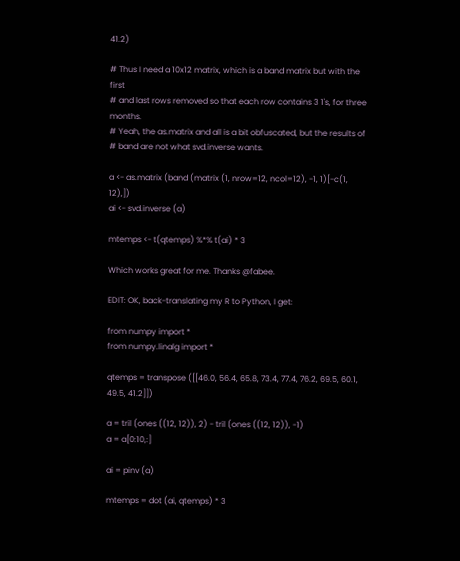41.2)

# Thus I need a 10x12 matrix, which is a band matrix but with the first
# and last rows removed so that each row contains 3 1's, for three months.
# Yeah, the as.matrix and all is a bit obfuscated, but the results of
# band are not what svd.inverse wants.

a <- as.matrix (band (matrix (1, nrow=12, ncol=12), -1, 1)[-c(1, 12),])
ai <- svd.inverse (a)

mtemps <- t(qtemps) %*% t(ai) * 3

Which works great for me. Thanks @fabee.

EDIT: OK, back-translating my R to Python, I get:

from numpy import *
from numpy.linalg import *

qtemps = transpose ([[46.0, 56.4, 65.8, 73.4, 77.4, 76.2, 69.5, 60.1, 49.5, 41.2]])

a = tril (ones ((12, 12)), 2) - tril (ones ((12, 12)), -1)
a = a[0:10,:]

ai = pinv (a)

mtemps = dot (ai, qtemps) * 3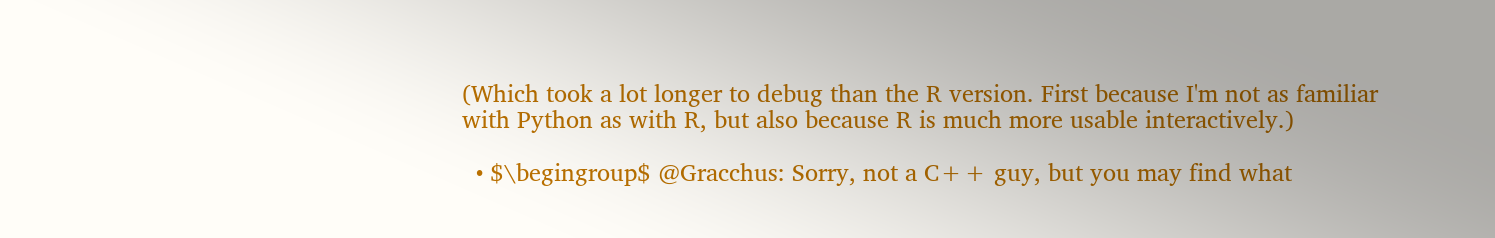(Which took a lot longer to debug than the R version. First because I'm not as familiar with Python as with R, but also because R is much more usable interactively.)

  • $\begingroup$ @Gracchus: Sorry, not a C++ guy, but you may find what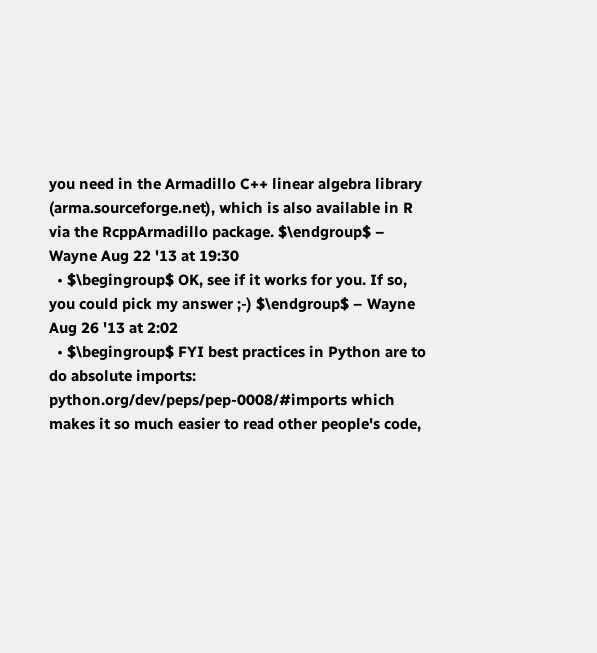you need in the Armadillo C++ linear algebra library (arma.sourceforge.net), which is also available in R via the RcppArmadillo package. $\endgroup$ – Wayne Aug 22 '13 at 19:30
  • $\begingroup$ OK, see if it works for you. If so, you could pick my answer ;-) $\endgroup$ – Wayne Aug 26 '13 at 2:02
  • $\begingroup$ FYI best practices in Python are to do absolute imports: python.org/dev/peps/pep-0008/#imports which makes it so much easier to read other people's code,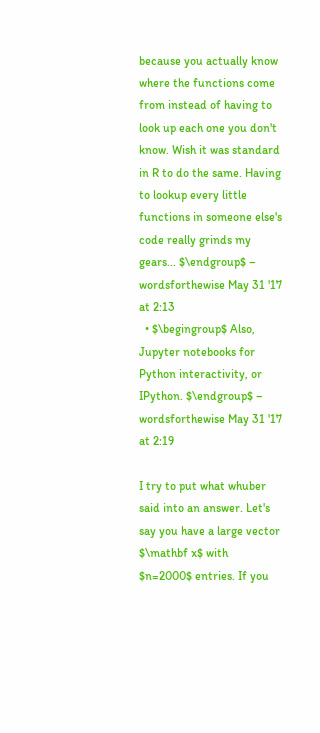because you actually know where the functions come from instead of having to look up each one you don't know. Wish it was standard in R to do the same. Having to lookup every little functions in someone else's code really grinds my gears... $\endgroup$ – wordsforthewise May 31 '17 at 2:13
  • $\begingroup$ Also, Jupyter notebooks for Python interactivity, or IPython. $\endgroup$ – wordsforthewise May 31 '17 at 2:19

I try to put what whuber said into an answer. Let's say you have a large vector $\mathbf x$ with $n=2000$ entries. If you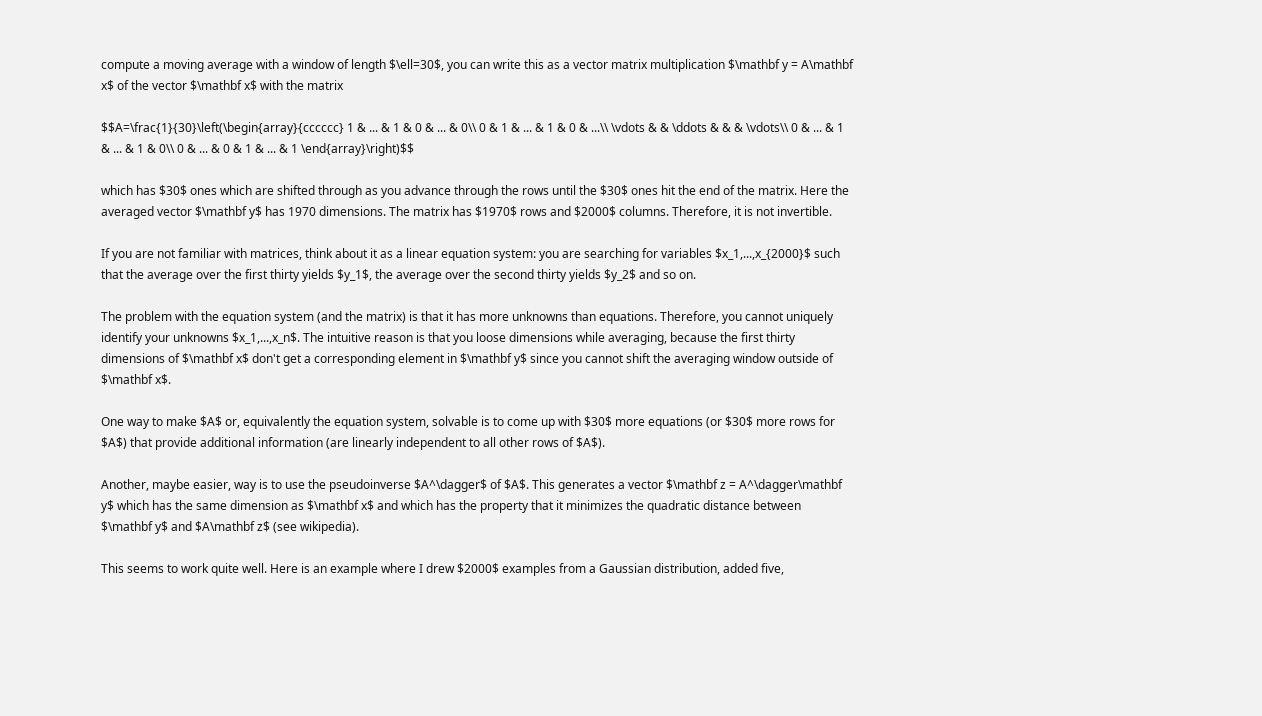compute a moving average with a window of length $\ell=30$, you can write this as a vector matrix multiplication $\mathbf y = A\mathbf x$ of the vector $\mathbf x$ with the matrix

$$A=\frac{1}{30}\left(\begin{array}{cccccc} 1 & ... & 1 & 0 & ... & 0\\ 0 & 1 & ... & 1 & 0 & ...\\ \vdots & & \ddots & & & \vdots\\ 0 & ... & 1 & ... & 1 & 0\\ 0 & ... & 0 & 1 & ... & 1 \end{array}\right)$$

which has $30$ ones which are shifted through as you advance through the rows until the $30$ ones hit the end of the matrix. Here the averaged vector $\mathbf y$ has 1970 dimensions. The matrix has $1970$ rows and $2000$ columns. Therefore, it is not invertible.

If you are not familiar with matrices, think about it as a linear equation system: you are searching for variables $x_1,...,x_{2000}$ such that the average over the first thirty yields $y_1$, the average over the second thirty yields $y_2$ and so on.

The problem with the equation system (and the matrix) is that it has more unknowns than equations. Therefore, you cannot uniquely identify your unknowns $x_1,...,x_n$. The intuitive reason is that you loose dimensions while averaging, because the first thirty dimensions of $\mathbf x$ don't get a corresponding element in $\mathbf y$ since you cannot shift the averaging window outside of $\mathbf x$.

One way to make $A$ or, equivalently the equation system, solvable is to come up with $30$ more equations (or $30$ more rows for $A$) that provide additional information (are linearly independent to all other rows of $A$).

Another, maybe easier, way is to use the pseudoinverse $A^\dagger$ of $A$. This generates a vector $\mathbf z = A^\dagger\mathbf y$ which has the same dimension as $\mathbf x$ and which has the property that it minimizes the quadratic distance between $\mathbf y$ and $A\mathbf z$ (see wikipedia).

This seems to work quite well. Here is an example where I drew $2000$ examples from a Gaussian distribution, added five,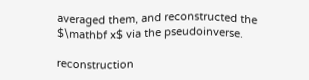averaged them, and reconstructed the $\mathbf x$ via the pseudoinverse.

reconstruction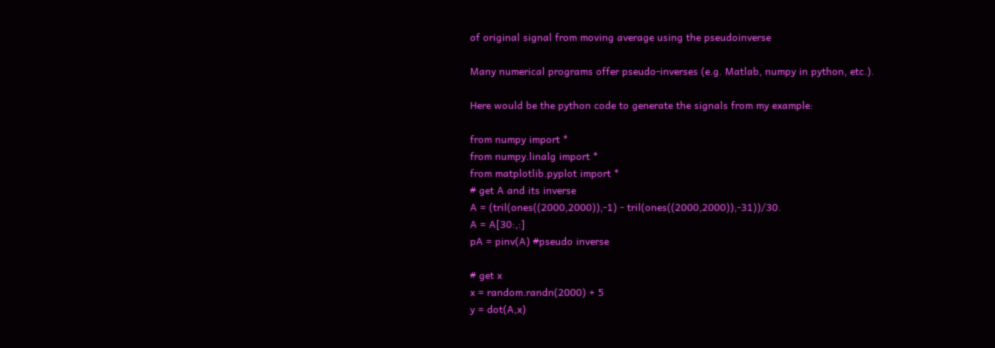of original signal from moving average using the pseudoinverse

Many numerical programs offer pseudo-inverses (e.g. Matlab, numpy in python, etc.).

Here would be the python code to generate the signals from my example:

from numpy import *
from numpy.linalg import *
from matplotlib.pyplot import *
# get A and its inverse
A = (tril(ones((2000,2000)),-1) - tril(ones((2000,2000)),-31))/30.
A = A[30:,:]
pA = pinv(A) #pseudo inverse

# get x
x = random.randn(2000) + 5
y = dot(A,x)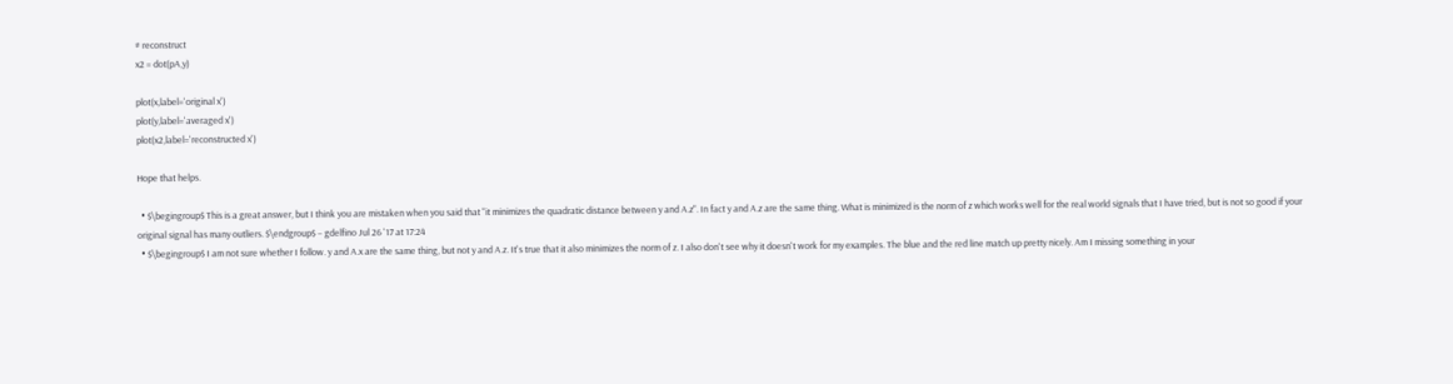# reconstruct
x2 = dot(pA,y)

plot(x,label='original x')
plot(y,label='averaged x')
plot(x2,label='reconstructed x')

Hope that helps.

  • $\begingroup$ This is a great answer, but I think you are mistaken when you said that "it minimizes the quadratic distance between y and A.z". In fact y and A.z are the same thing. What is minimized is the norm of z which works well for the real world signals that I have tried, but is not so good if your original signal has many outliers. $\endgroup$ – gdelfino Jul 26 '17 at 17:24
  • $\begingroup$ I am not sure whether I follow. y and A.x are the same thing, but not y and A.z. It's true that it also minimizes the norm of z. I also don't see why it doesn't work for my examples. The blue and the red line match up pretty nicely. Am I missing something in your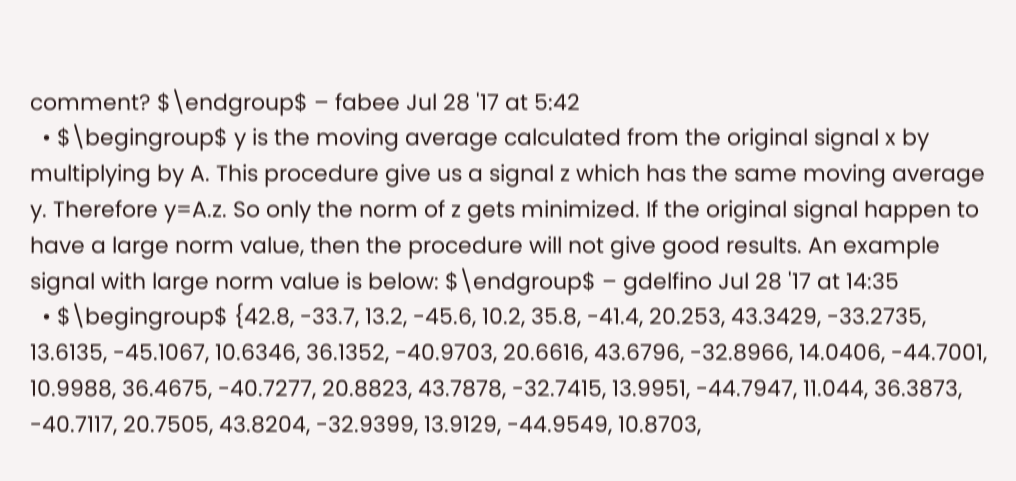comment? $\endgroup$ – fabee Jul 28 '17 at 5:42
  • $\begingroup$ y is the moving average calculated from the original signal x by multiplying by A. This procedure give us a signal z which has the same moving average y. Therefore y=A.z. So only the norm of z gets minimized. If the original signal happen to have a large norm value, then the procedure will not give good results. An example signal with large norm value is below: $\endgroup$ – gdelfino Jul 28 '17 at 14:35
  • $\begingroup$ {42.8, -33.7, 13.2, -45.6, 10.2, 35.8, -41.4, 20.253, 43.3429, -33.2735, 13.6135, -45.1067, 10.6346, 36.1352, -40.9703, 20.6616, 43.6796, -32.8966, 14.0406, -44.7001, 10.9988, 36.4675, -40.7277, 20.8823, 43.7878, -32.7415, 13.9951, -44.7947, 11.044, 36.3873, -40.7117, 20.7505, 43.8204, -32.9399, 13.9129, -44.9549, 10.8703,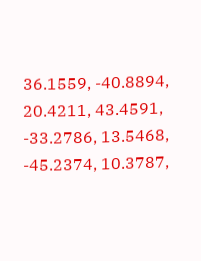36.1559, -40.8894, 20.4211, 43.4591, -33.2786, 13.5468, -45.2374, 10.3787,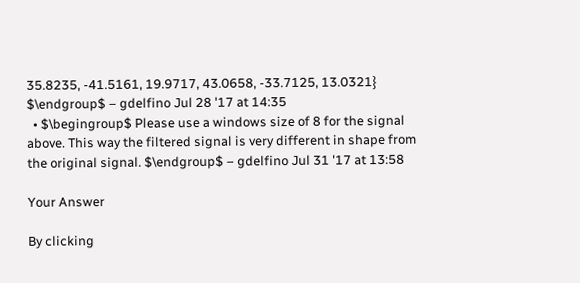35.8235, -41.5161, 19.9717, 43.0658, -33.7125, 13.0321} $\endgroup$ – gdelfino Jul 28 '17 at 14:35
  • $\begingroup$ Please use a windows size of 8 for the signal above. This way the filtered signal is very different in shape from the original signal. $\endgroup$ – gdelfino Jul 31 '17 at 13:58

Your Answer

By clicking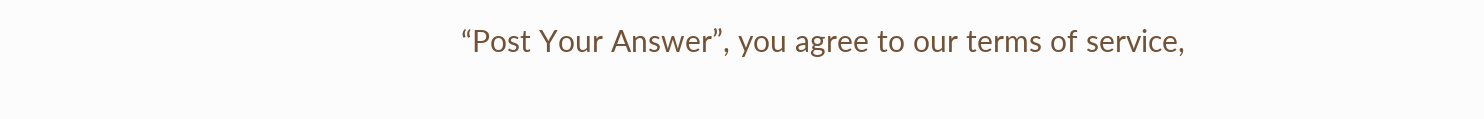“Post Your Answer”, you agree to our terms of service,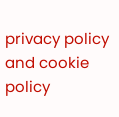privacy policy and cookie policy